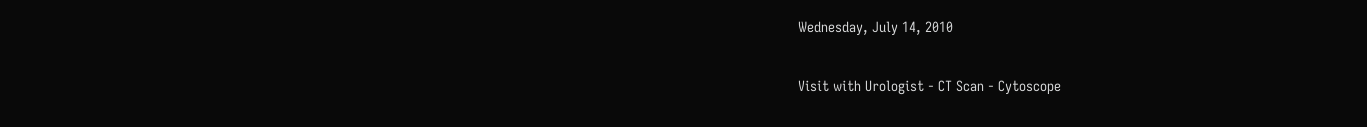Wednesday, July 14, 2010

Visit with Urologist - CT Scan - Cytoscope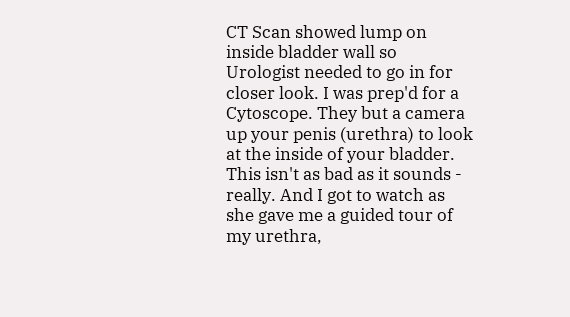CT Scan showed lump on inside bladder wall so Urologist needed to go in for closer look. I was prep'd for a Cytoscope. They but a camera up your penis (urethra) to look at the inside of your bladder. This isn't as bad as it sounds - really. And I got to watch as she gave me a guided tour of my urethra,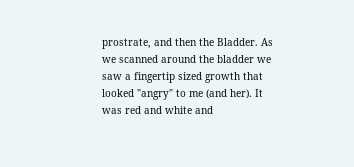prostrate, and then the Bladder. As we scanned around the bladder we saw a fingertip sized growth that looked "angry" to me (and her). It was red and white and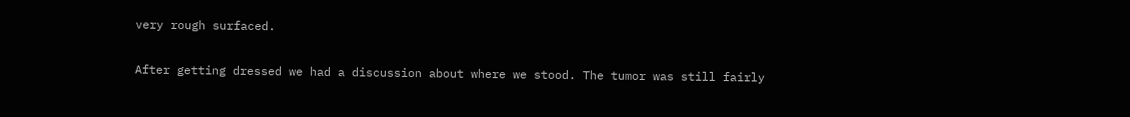very rough surfaced.

After getting dressed we had a discussion about where we stood. The tumor was still fairly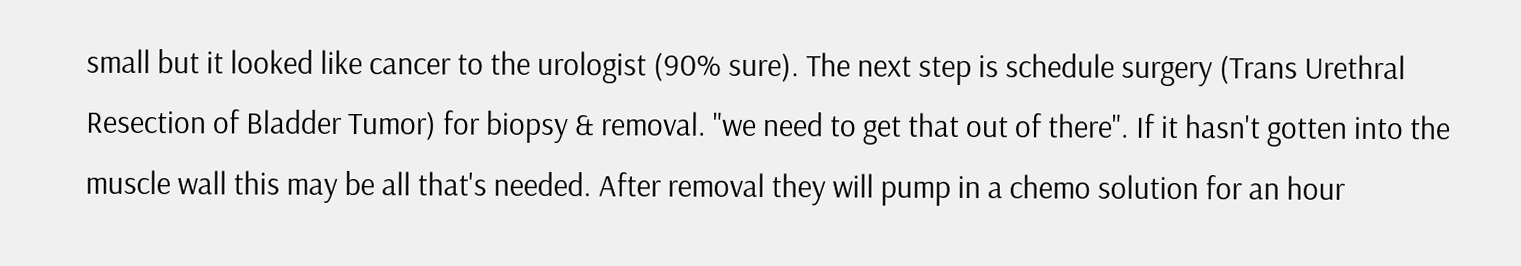small but it looked like cancer to the urologist (90% sure). The next step is schedule surgery (Trans Urethral Resection of Bladder Tumor) for biopsy & removal. "we need to get that out of there". If it hasn't gotten into the muscle wall this may be all that's needed. After removal they will pump in a chemo solution for an hour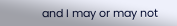and I may or may not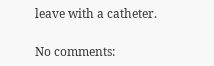leave with a catheter.

No comments: